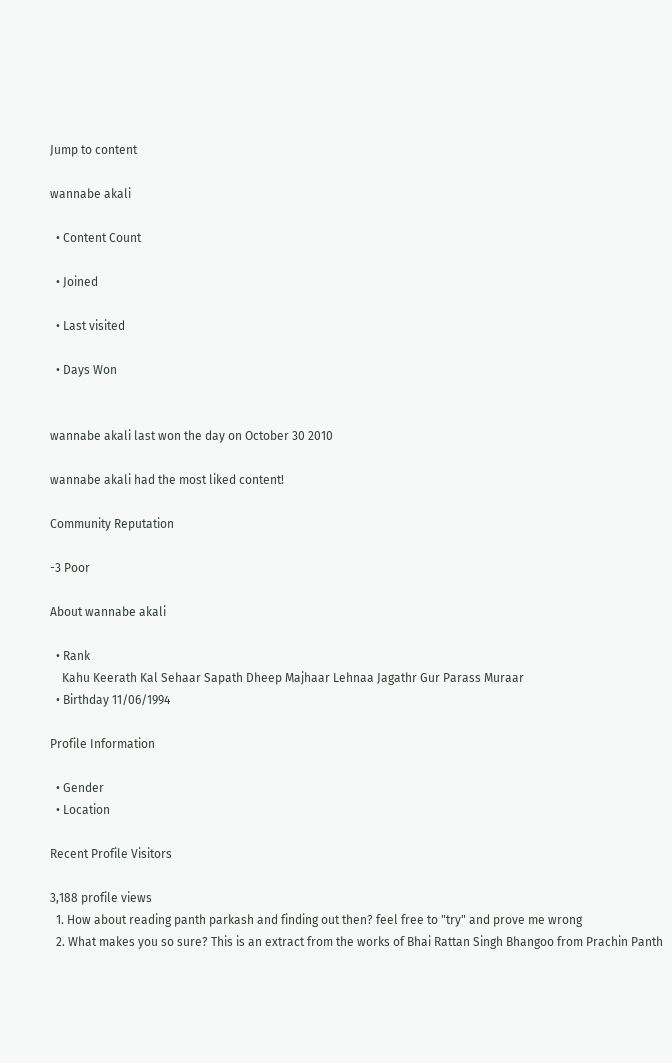Jump to content

wannabe akali

  • Content Count

  • Joined

  • Last visited

  • Days Won


wannabe akali last won the day on October 30 2010

wannabe akali had the most liked content!

Community Reputation

-3 Poor

About wannabe akali

  • Rank
    Kahu Keerath Kal Sehaar Sapath Dheep Majhaar Lehnaa Jagathr Gur Parass Muraar
  • Birthday 11/06/1994

Profile Information

  • Gender
  • Location

Recent Profile Visitors

3,188 profile views
  1. How about reading panth parkash and finding out then? feel free to "try" and prove me wrong
  2. What makes you so sure? This is an extract from the works of Bhai Rattan Singh Bhangoo from Prachin Panth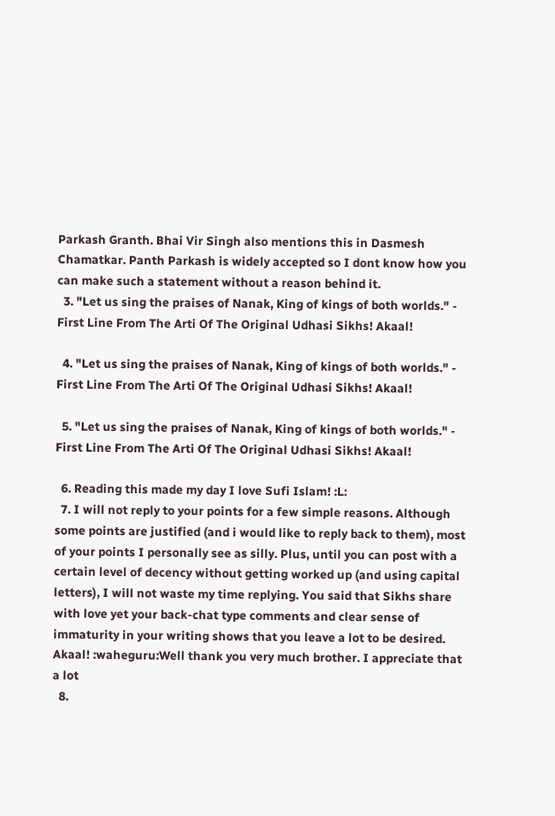Parkash Granth. Bhai Vir Singh also mentions this in Dasmesh Chamatkar. Panth Parkash is widely accepted so I dont know how you can make such a statement without a reason behind it.
  3. "Let us sing the praises of Nanak, King of kings of both worlds." - First Line From The Arti Of The Original Udhasi Sikhs! Akaal!

  4. "Let us sing the praises of Nanak, King of kings of both worlds." - First Line From The Arti Of The Original Udhasi Sikhs! Akaal!

  5. "Let us sing the praises of Nanak, King of kings of both worlds." - First Line From The Arti Of The Original Udhasi Sikhs! Akaal!

  6. Reading this made my day I love Sufi Islam! :L:
  7. I will not reply to your points for a few simple reasons. Although some points are justified (and i would like to reply back to them), most of your points I personally see as silly. Plus, until you can post with a certain level of decency without getting worked up (and using capital letters), I will not waste my time replying. You said that Sikhs share with love yet your back-chat type comments and clear sense of immaturity in your writing shows that you leave a lot to be desired. Akaal! :waheguru:Well thank you very much brother. I appreciate that a lot
  8.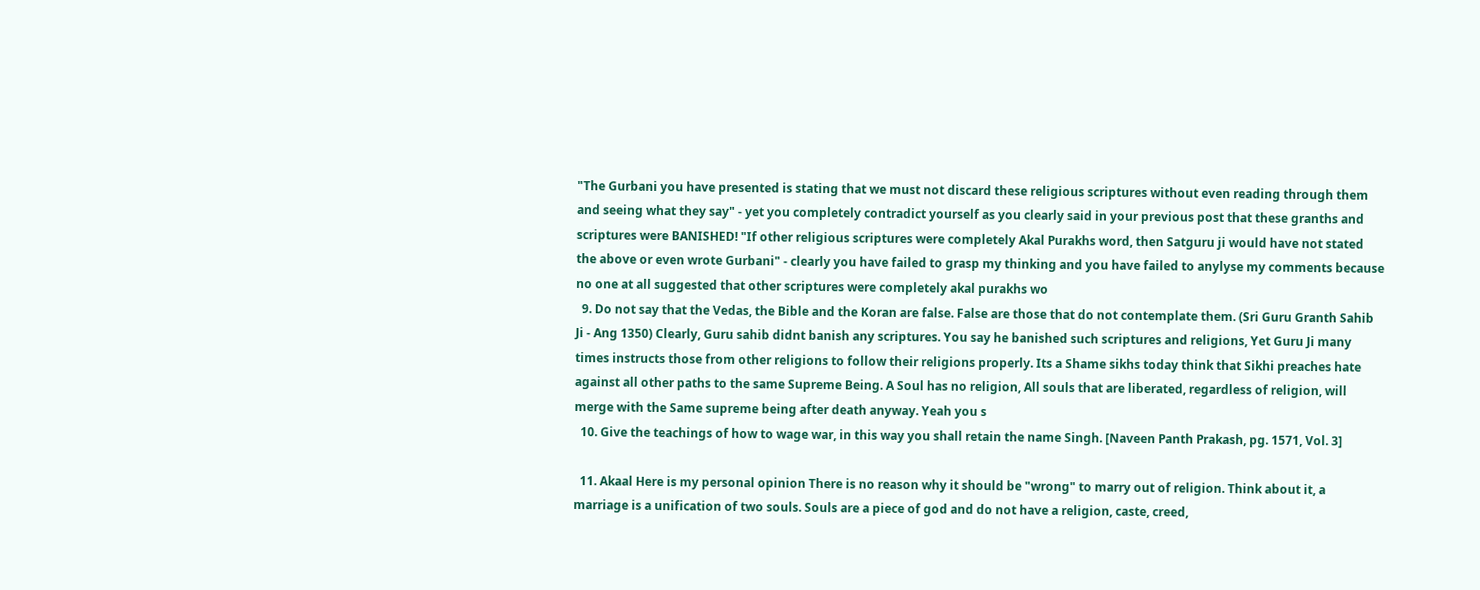"The Gurbani you have presented is stating that we must not discard these religious scriptures without even reading through them and seeing what they say" - yet you completely contradict yourself as you clearly said in your previous post that these granths and scriptures were BANISHED! "If other religious scriptures were completely Akal Purakhs word, then Satguru ji would have not stated the above or even wrote Gurbani" - clearly you have failed to grasp my thinking and you have failed to anylyse my comments because no one at all suggested that other scriptures were completely akal purakhs wo
  9. Do not say that the Vedas, the Bible and the Koran are false. False are those that do not contemplate them. (Sri Guru Granth Sahib Ji - Ang 1350) Clearly, Guru sahib didnt banish any scriptures. You say he banished such scriptures and religions, Yet Guru Ji many times instructs those from other religions to follow their religions properly. Its a Shame sikhs today think that Sikhi preaches hate against all other paths to the same Supreme Being. A Soul has no religion, All souls that are liberated, regardless of religion, will merge with the Same supreme being after death anyway. Yeah you s
  10. Give the teachings of how to wage war, in this way you shall retain the name Singh. [Naveen Panth Prakash, pg. 1571, Vol. 3]

  11. Akaal Here is my personal opinion There is no reason why it should be "wrong" to marry out of religion. Think about it, a marriage is a unification of two souls. Souls are a piece of god and do not have a religion, caste, creed,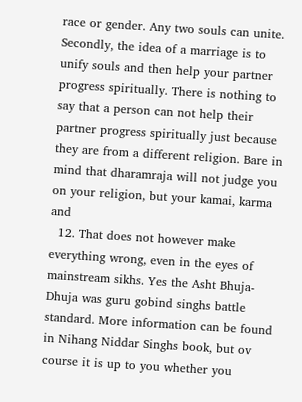race or gender. Any two souls can unite. Secondly, the idea of a marriage is to unify souls and then help your partner progress spiritually. There is nothing to say that a person can not help their partner progress spiritually just because they are from a different religion. Bare in mind that dharamraja will not judge you on your religion, but your kamai, karma and
  12. That does not however make everything wrong, even in the eyes of mainstream sikhs. Yes the Asht Bhuja-Dhuja was guru gobind singhs battle standard. More information can be found in Nihang Niddar Singhs book, but ov course it is up to you whether you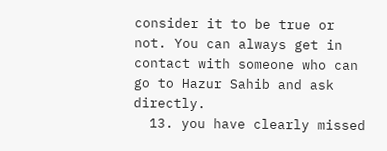consider it to be true or not. You can always get in contact with someone who can go to Hazur Sahib and ask directly.
  13. you have clearly missed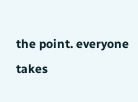the point. everyone takes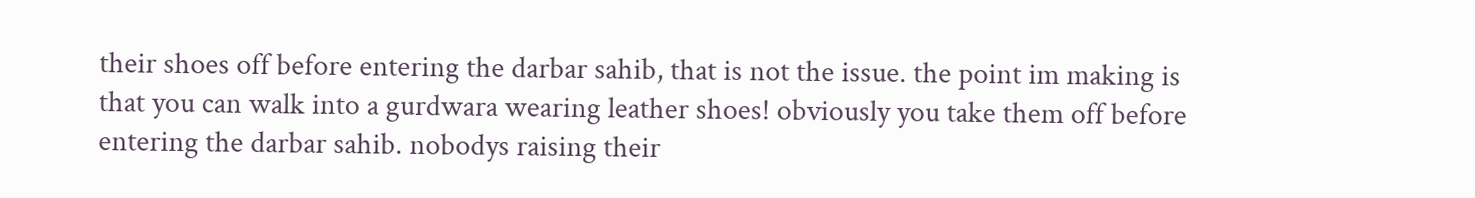their shoes off before entering the darbar sahib, that is not the issue. the point im making is that you can walk into a gurdwara wearing leather shoes! obviously you take them off before entering the darbar sahib. nobodys raising their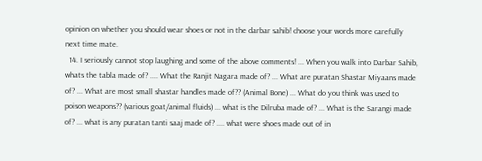opinion on whether you should wear shoes or not in the darbar sahib! choose your words more carefully next time mate.
  14. I seriously cannot stop laughing and some of the above comments! ... When you walk into Darbar Sahib, whats the tabla made of? .... What the Ranjit Nagara made of? ... What are puratan Shastar Miyaans made of? ... What are most small shastar handles made of?? (Animal Bone) ... What do you think was used to poison weapons?? (various goat/animal fluids) ... what is the Dilruba made of? ... What is the Sarangi made of? ... what is any puratan tanti saaj made of? .... what were shoes made out of in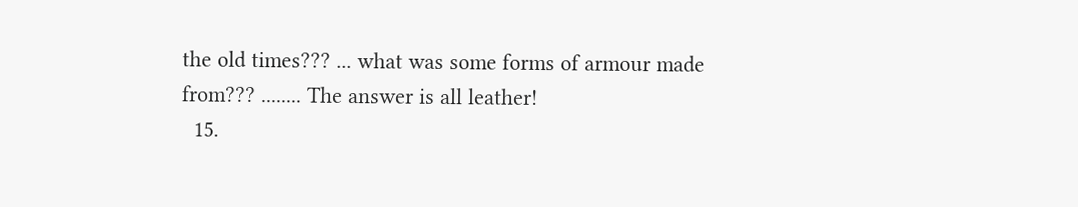the old times??? ... what was some forms of armour made from??? ........ The answer is all leather!
  15.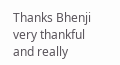Thanks Bhenji very thankful and really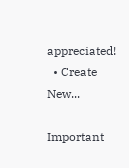appreciated!
  • Create New...

Important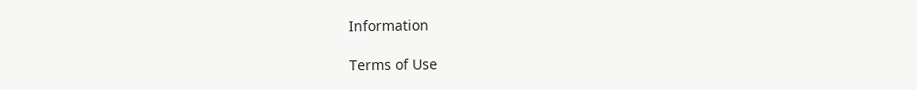Information

Terms of Use